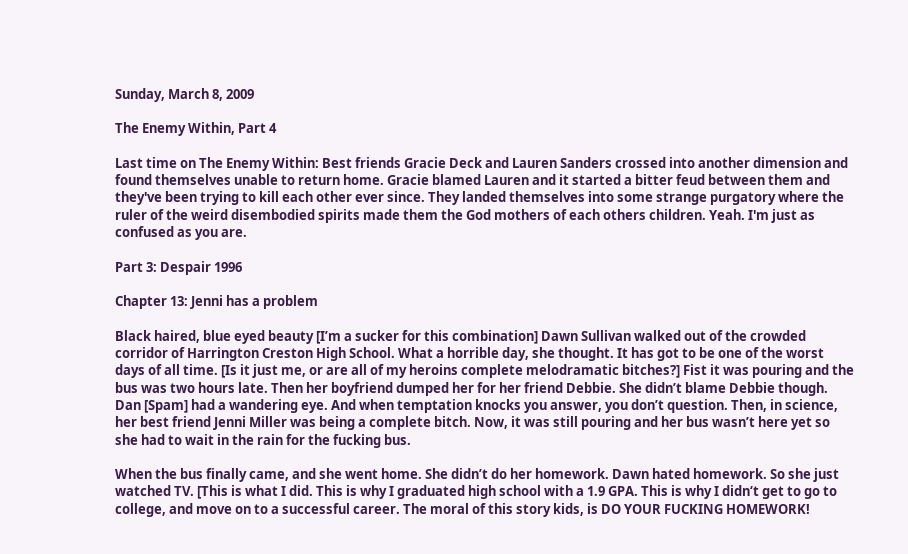Sunday, March 8, 2009

The Enemy Within, Part 4

Last time on The Enemy Within: Best friends Gracie Deck and Lauren Sanders crossed into another dimension and found themselves unable to return home. Gracie blamed Lauren and it started a bitter feud between them and they've been trying to kill each other ever since. They landed themselves into some strange purgatory where the ruler of the weird disembodied spirits made them the God mothers of each others children. Yeah. I'm just as confused as you are.

Part 3: Despair 1996

Chapter 13: Jenni has a problem

Black haired, blue eyed beauty [I’m a sucker for this combination] Dawn Sullivan walked out of the crowded corridor of Harrington Creston High School. What a horrible day, she thought. It has got to be one of the worst days of all time. [Is it just me, or are all of my heroins complete melodramatic bitches?] Fist it was pouring and the bus was two hours late. Then her boyfriend dumped her for her friend Debbie. She didn’t blame Debbie though. Dan [Spam] had a wandering eye. And when temptation knocks you answer, you don’t question. Then, in science, her best friend Jenni Miller was being a complete bitch. Now, it was still pouring and her bus wasn’t here yet so she had to wait in the rain for the fucking bus.

When the bus finally came, and she went home. She didn’t do her homework. Dawn hated homework. So she just watched TV. [This is what I did. This is why I graduated high school with a 1.9 GPA. This is why I didn‘t get to go to college, and move on to a successful career. The moral of this story kids, is DO YOUR FUCKING HOMEWORK!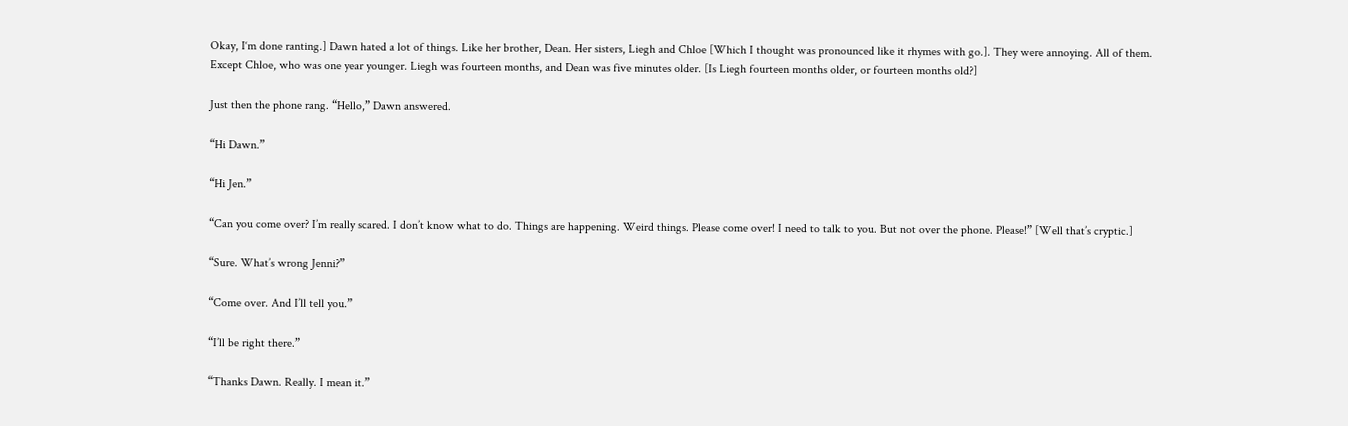Okay, I‘m done ranting.] Dawn hated a lot of things. Like her brother, Dean. Her sisters, Liegh and Chloe [Which I thought was pronounced like it rhymes with go.]. They were annoying. All of them. Except Chloe, who was one year younger. Liegh was fourteen months, and Dean was five minutes older. [Is Liegh fourteen months older, or fourteen months old?]

Just then the phone rang. “Hello,” Dawn answered.

“Hi Dawn.”

“Hi Jen.”

“Can you come over? I’m really scared. I don’t know what to do. Things are happening. Weird things. Please come over! I need to talk to you. But not over the phone. Please!” [Well that’s cryptic.]

“Sure. What’s wrong Jenni?”

“Come over. And I’ll tell you.”

“I’ll be right there.”

“Thanks Dawn. Really. I mean it.”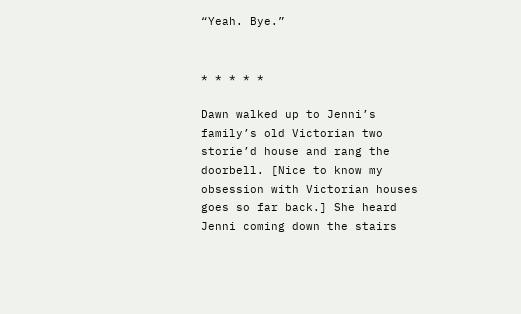“Yeah. Bye.”


* * * * *

Dawn walked up to Jenni’s family’s old Victorian two storie’d house and rang the doorbell. [Nice to know my obsession with Victorian houses goes so far back.] She heard Jenni coming down the stairs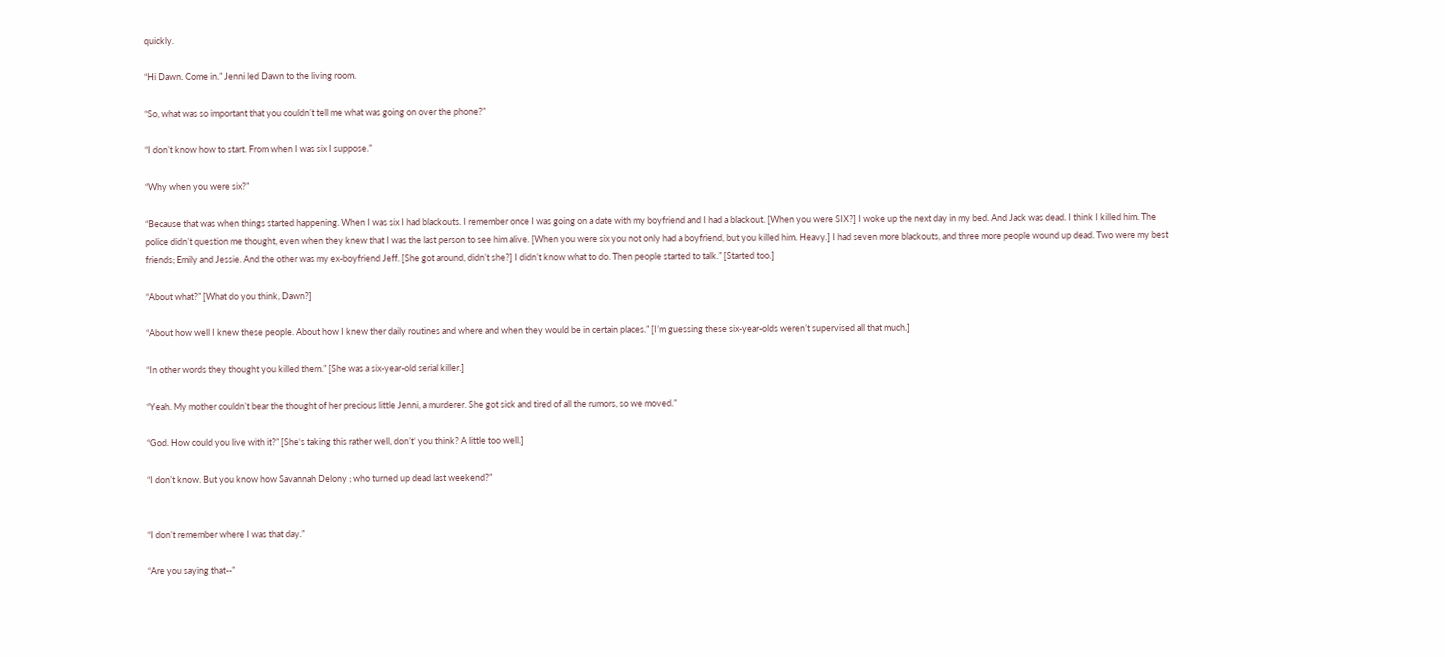quickly.

“Hi Dawn. Come in.” Jenni led Dawn to the living room.

“So, what was so important that you couldn’t tell me what was going on over the phone?”

“I don’t know how to start. From when I was six I suppose.”

“Why when you were six?”

“Because that was when things started happening. When I was six I had blackouts. I remember once I was going on a date with my boyfriend and I had a blackout. [When you were SIX?] I woke up the next day in my bed. And Jack was dead. I think I killed him. The police didn’t question me thought, even when they knew that I was the last person to see him alive. [When you were six you not only had a boyfriend, but you killed him. Heavy.] I had seven more blackouts, and three more people wound up dead. Two were my best friends; Emily and Jessie. And the other was my ex-boyfriend Jeff. [She got around, didn’t she?] I didn’t know what to do. Then people started to talk.” [Started too.]

“About what?” [What do you think, Dawn?]

“About how well I knew these people. About how I knew ther daily routines and where and when they would be in certain places.” [I’m guessing these six-year-olds weren’t supervised all that much.]

“In other words they thought you killed them.” [She was a six-year-old serial killer.]

“Yeah. My mother couldn’t bear the thought of her precious little Jenni, a murderer. She got sick and tired of all the rumors, so we moved.”

“God. How could you live with it?” [She‘s taking this rather well, don’t‘ you think? A little too well.]

“I don’t know. But you know how Savannah Delony ; who turned up dead last weekend?”


“I don’t remember where I was that day.”

“Are you saying that--”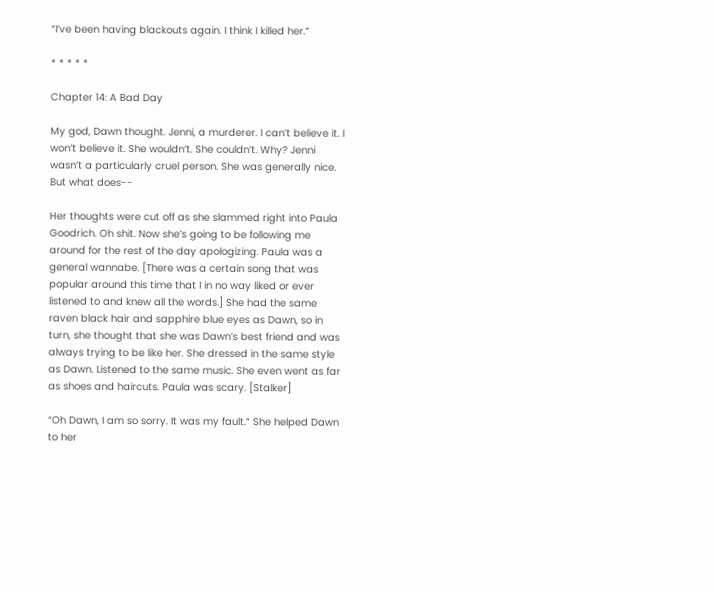“I’ve been having blackouts again. I think I killed her.”

* * * * *

Chapter 14: A Bad Day

My god, Dawn thought. Jenni, a murderer. I can’t believe it. I won’t believe it. She wouldn’t. She couldn’t. Why? Jenni wasn’t a particularly cruel person. She was generally nice. But what does--

Her thoughts were cut off as she slammed right into Paula Goodrich. Oh shit. Now she’s going to be following me around for the rest of the day apologizing. Paula was a general wannabe. [There was a certain song that was popular around this time that I in no way liked or ever listened to and knew all the words.] She had the same raven black hair and sapphire blue eyes as Dawn, so in turn, she thought that she was Dawn’s best friend and was always trying to be like her. She dressed in the same style as Dawn. Listened to the same music. She even went as far as shoes and haircuts. Paula was scary. [Stalker]

“Oh Dawn, I am so sorry. It was my fault.” She helped Dawn to her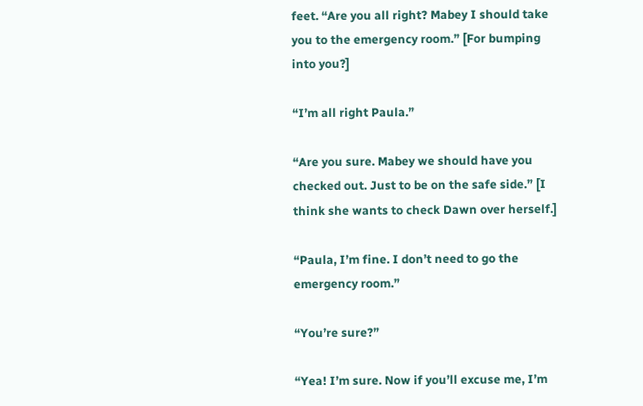feet. “Are you all right? Mabey I should take you to the emergency room.” [For bumping into you?]

“I’m all right Paula.”

“Are you sure. Mabey we should have you checked out. Just to be on the safe side.” [I think she wants to check Dawn over herself.]

“Paula, I’m fine. I don’t need to go the emergency room.”

“You’re sure?”

“Yea! I’m sure. Now if you’ll excuse me, I’m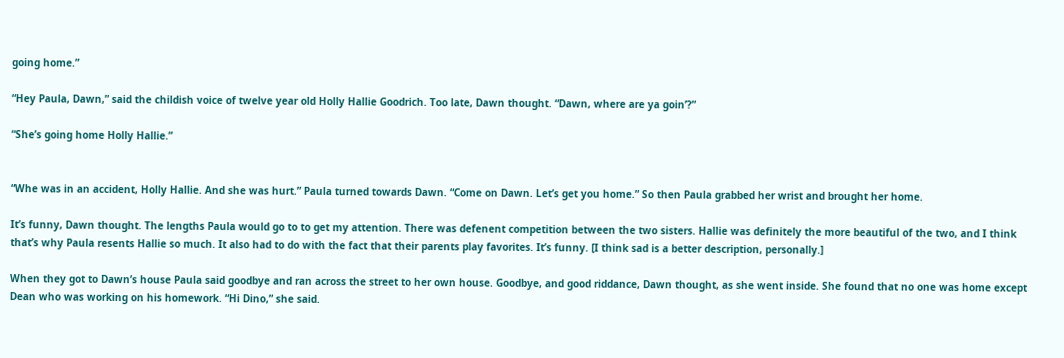going home.”

“Hey Paula, Dawn,” said the childish voice of twelve year old Holly Hallie Goodrich. Too late, Dawn thought. “Dawn, where are ya goin’?”

“She’s going home Holly Hallie.”


“Whe was in an accident, Holly Hallie. And she was hurt.” Paula turned towards Dawn. “Come on Dawn. Let’s get you home.” So then Paula grabbed her wrist and brought her home.

It’s funny, Dawn thought. The lengths Paula would go to to get my attention. There was defenent competition between the two sisters. Hallie was definitely the more beautiful of the two, and I think that’s why Paula resents Hallie so much. It also had to do with the fact that their parents play favorites. It’s funny. [I think sad is a better description, personally.]

When they got to Dawn’s house Paula said goodbye and ran across the street to her own house. Goodbye, and good riddance, Dawn thought, as she went inside. She found that no one was home except Dean who was working on his homework. “Hi Dino,” she said.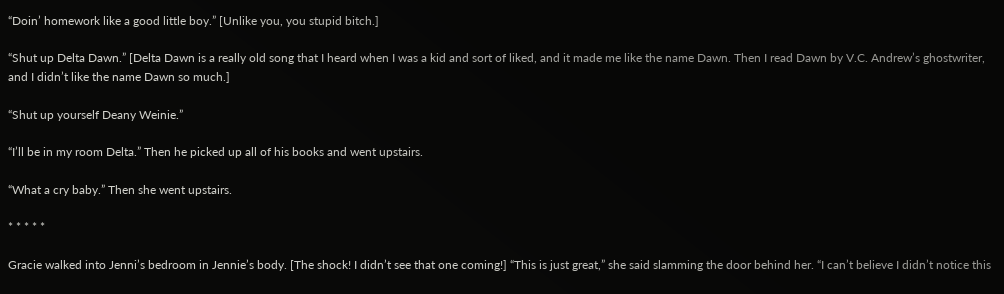“Doin’ homework like a good little boy.” [Unlike you, you stupid bitch.]

“Shut up Delta Dawn.” [Delta Dawn is a really old song that I heard when I was a kid and sort of liked, and it made me like the name Dawn. Then I read Dawn by V.C. Andrew’s ghostwriter, and I didn’t like the name Dawn so much.]

“Shut up yourself Deany Weinie.”

“I’ll be in my room Delta.” Then he picked up all of his books and went upstairs.

“What a cry baby.” Then she went upstairs.

* * * * *

Gracie walked into Jenni’s bedroom in Jennie’s body. [The shock! I didn’t see that one coming!] “This is just great,” she said slamming the door behind her. “I can’t believe I didn’t notice this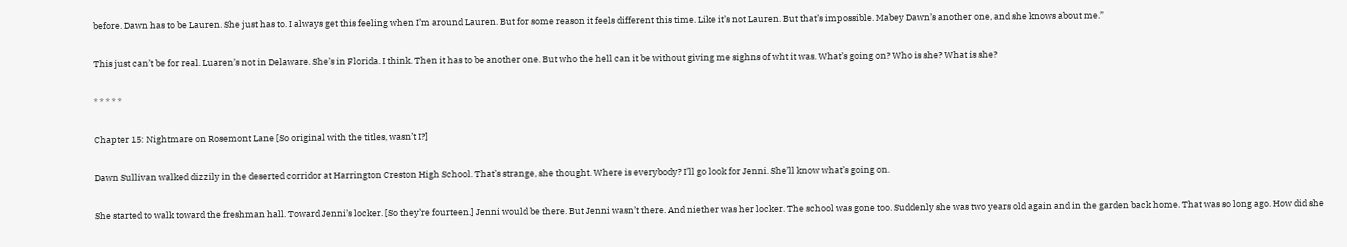before. Dawn has to be Lauren. She just has to. I always get this feeling when I’m around Lauren. But for some reason it feels different this time. Like it’s not Lauren. But that’s impossible. Mabey Dawn’s another one, and she knows about me.”

This just can’t be for real. Luaren’s not in Delaware. She’s in Florida. I think. Then it has to be another one. But who the hell can it be without giving me sighns of wht it was. What’s going on? Who is she? What is she?

* * * * *

Chapter 15: Nightmare on Rosemont Lane [So original with the titles, wasn’t I?]

Dawn Sullivan walked dizzily in the deserted corridor at Harrington Creston High School. That’s strange, she thought. Where is everybody? I’ll go look for Jenni. She’ll know what’s going on.

She started to walk toward the freshman hall. Toward Jenni’s locker. [So they’re fourteen.] Jenni would be there. But Jenni wasn’t there. And niether was her locker. The school was gone too. Suddenly she was two years old again and in the garden back home. That was so long ago. How did she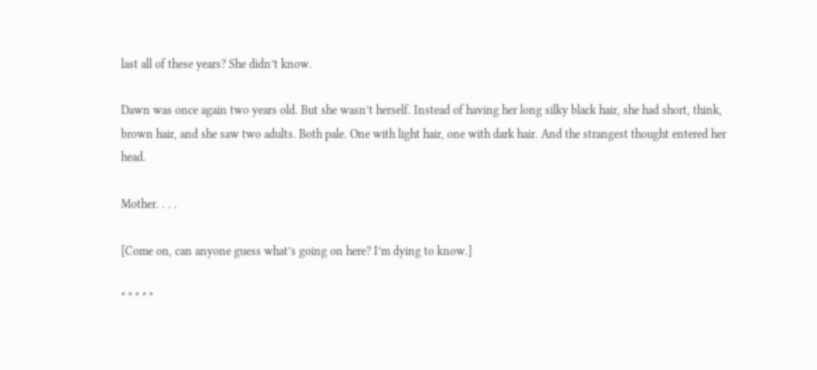last all of these years? She didn’t know.

Dawn was once again two years old. But she wasn’t herself. Instead of having her long silky black hair, she had short, think, brown hair, and she saw two adults. Both pale. One with light hair, one with dark hair. And the strangest thought entered her head.

Mother. . . .

[Come on, can anyone guess what’s going on here? I’m dying to know.]

* * * * *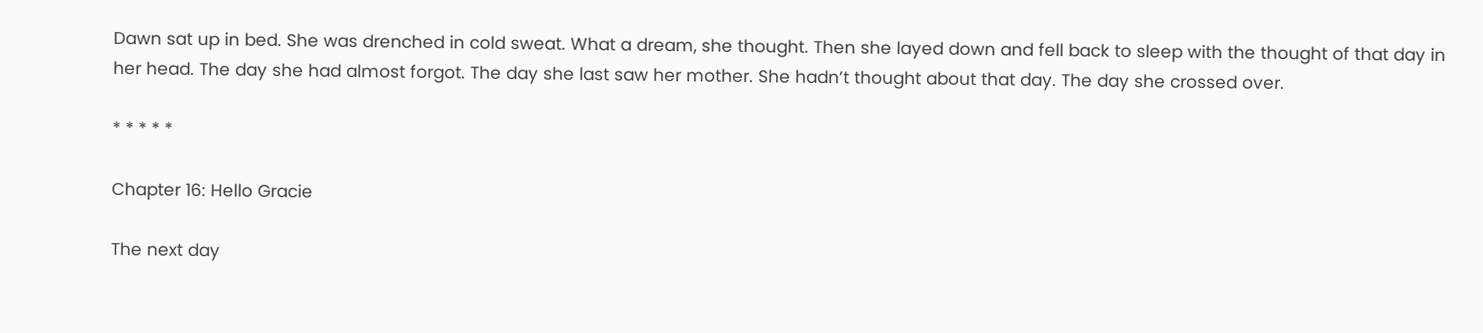Dawn sat up in bed. She was drenched in cold sweat. What a dream, she thought. Then she layed down and fell back to sleep with the thought of that day in her head. The day she had almost forgot. The day she last saw her mother. She hadn’t thought about that day. The day she crossed over.

* * * * *

Chapter 16: Hello Gracie

The next day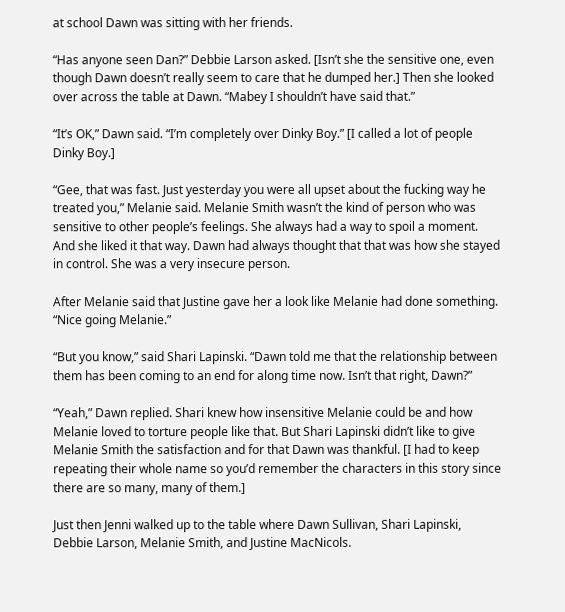at school Dawn was sitting with her friends.

“Has anyone seen Dan?” Debbie Larson asked. [Isn’t she the sensitive one, even though Dawn doesn’t really seem to care that he dumped her.] Then she looked over across the table at Dawn. “Mabey I shouldn’t have said that.”

“It’s OK,” Dawn said. “I’m completely over Dinky Boy.” [I called a lot of people Dinky Boy.]

“Gee, that was fast. Just yesterday you were all upset about the fucking way he treated you,” Melanie said. Melanie Smith wasn’t the kind of person who was sensitive to other people’s feelings. She always had a way to spoil a moment. And she liked it that way. Dawn had always thought that that was how she stayed in control. She was a very insecure person.

After Melanie said that Justine gave her a look like Melanie had done something. “Nice going Melanie.”

“But you know,” said Shari Lapinski. “Dawn told me that the relationship between them has been coming to an end for along time now. Isn’t that right, Dawn?”

“Yeah,” Dawn replied. Shari knew how insensitive Melanie could be and how Melanie loved to torture people like that. But Shari Lapinski didn’t like to give Melanie Smith the satisfaction and for that Dawn was thankful. [I had to keep repeating their whole name so you’d remember the characters in this story since there are so many, many of them.]

Just then Jenni walked up to the table where Dawn Sullivan, Shari Lapinski, Debbie Larson, Melanie Smith, and Justine MacNicols.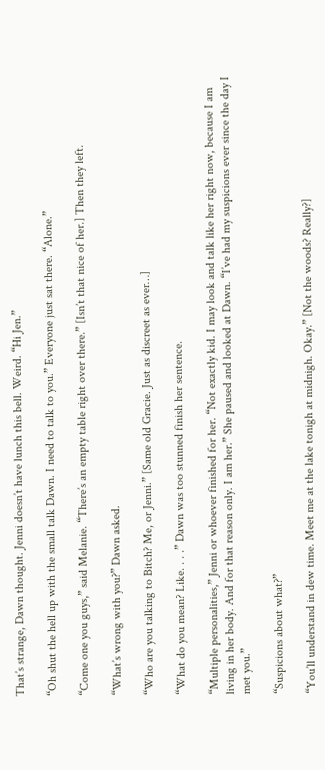That’s strange, Dawn thought. Jenni doesn’t have lunch this bell. Weird. “Hi Jen.”

“Oh shut the hell up with the small talk Dawn. I need to talk to you.” Everyone just sat there. “Alone.”

“Come one you guys,” said Melanie. “There’s an empty table right over there.” [Isn’t that nice of her.] Then they left.

“What’s wrong with you?” Dawn asked.

“Who are you talking to Bitch? Me, or Jenni.” [Same old Gracie. Just as discreet as ever…]

“What do you mean? Like. . . .” Dawn was too stunned finish her sentence.

“Multiple personalities,” Jenni or whoever finished for her. “Not exactly kid. I may look and talk like her right now, because I am living in her body. And for that reason only. I am her.” She paused and looked at Dawn. “I’ve had my suspicions ever since the day I met you.”

“Suspicions about what?”

“You’ll understand in dew time. Meet me at the lake tonigh at midnigh. Okay.” [Not the woods? Really?]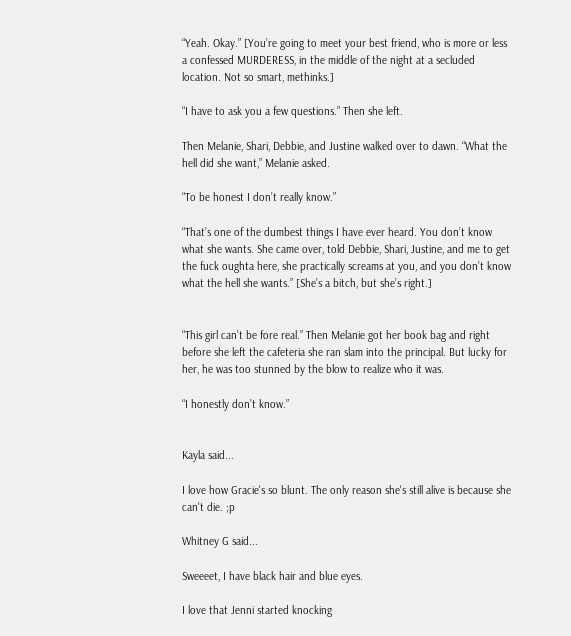“Yeah. Okay.” [You’re going to meet your best friend, who is more or less a confessed MURDERESS, in the middle of the night at a secluded location. Not so smart, methinks.]

“I have to ask you a few questions.” Then she left.

Then Melanie, Shari, Debbie, and Justine walked over to dawn. “What the hell did she want,” Melanie asked.

“To be honest I don’t really know.”

“That’s one of the dumbest things I have ever heard. You don’t know what she wants. She came over, told Debbie, Shari, Justine, and me to get the fuck oughta here, she practically screams at you, and you don’t know what the hell she wants.” [She’s a bitch, but she’s right.]


“This girl can’t be fore real.” Then Melanie got her book bag and right before she left the cafeteria she ran slam into the principal. But lucky for her, he was too stunned by the blow to realize who it was.

“I honestly don’t know.”


Kayla said...

I love how Gracie's so blunt. The only reason she's still alive is because she can't die. ;p

Whitney G said...

Sweeeet, I have black hair and blue eyes.

I love that Jenni started knocking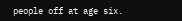people off at age six.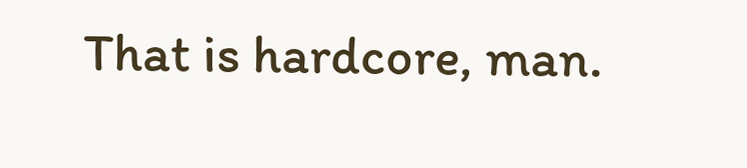That is hardcore, man.